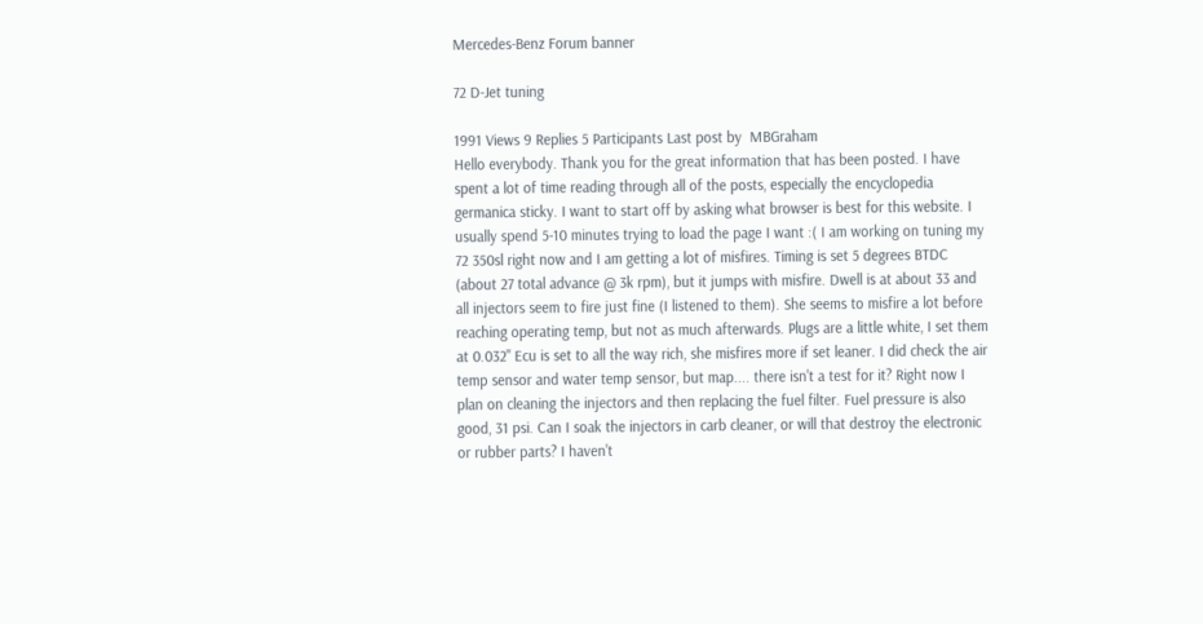Mercedes-Benz Forum banner

72 D-Jet tuning

1991 Views 9 Replies 5 Participants Last post by  MBGraham
Hello everybody. Thank you for the great information that has been posted. I have spent a lot of time reading through all of the posts, especially the encyclopedia germanica sticky. I want to start off by asking what browser is best for this website. I usually spend 5-10 minutes trying to load the page I want :( I am working on tuning my 72 350sl right now and I am getting a lot of misfires. Timing is set 5 degrees BTDC (about 27 total advance @ 3k rpm), but it jumps with misfire. Dwell is at about 33 and all injectors seem to fire just fine (I listened to them). She seems to misfire a lot before reaching operating temp, but not as much afterwards. Plugs are a little white, I set them at 0.032" Ecu is set to all the way rich, she misfires more if set leaner. I did check the air temp sensor and water temp sensor, but map.... there isn't a test for it? Right now I plan on cleaning the injectors and then replacing the fuel filter. Fuel pressure is also good, 31 psi. Can I soak the injectors in carb cleaner, or will that destroy the electronic or rubber parts? I haven't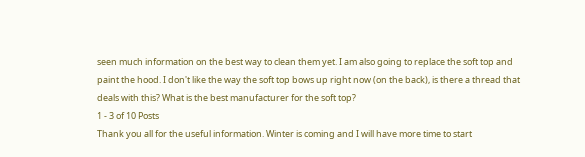seen much information on the best way to clean them yet. I am also going to replace the soft top and paint the hood. I don't like the way the soft top bows up right now (on the back), is there a thread that deals with this? What is the best manufacturer for the soft top?
1 - 3 of 10 Posts
Thank you all for the useful information. Winter is coming and I will have more time to start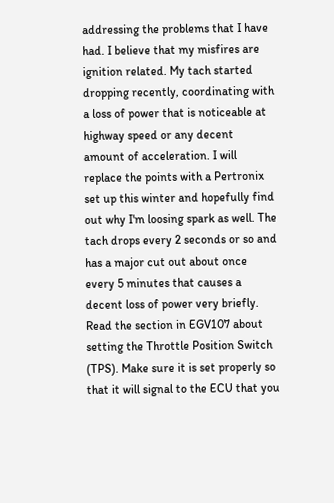addressing the problems that I have had. I believe that my misfires are ignition related. My tach started dropping recently, coordinating with a loss of power that is noticeable at highway speed or any decent amount of acceleration. I will replace the points with a Pertronix set up this winter and hopefully find out why I'm loosing spark as well. The tach drops every 2 seconds or so and has a major cut out about once every 5 minutes that causes a decent loss of power very briefly.
Read the section in EGV107 about setting the Throttle Position Switch (TPS). Make sure it is set properly so that it will signal to the ECU that you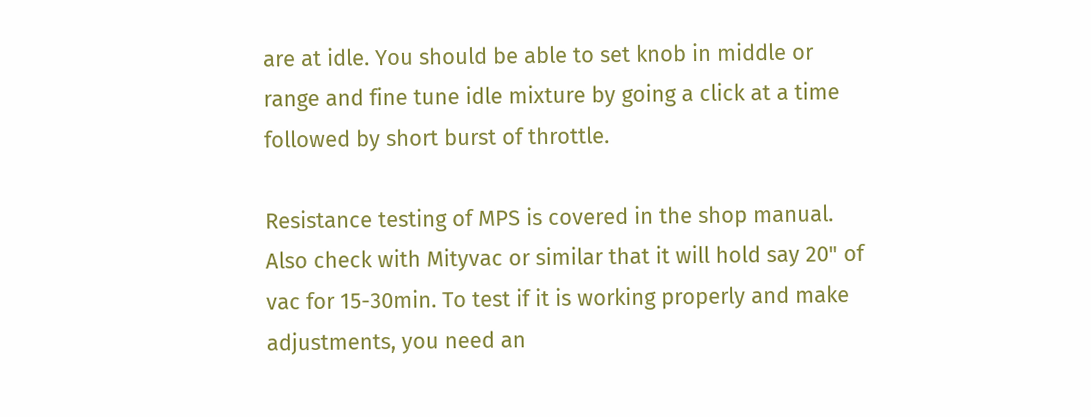are at idle. You should be able to set knob in middle or range and fine tune idle mixture by going a click at a time followed by short burst of throttle.

Resistance testing of MPS is covered in the shop manual. Also check with Mityvac or similar that it will hold say 20" of vac for 15-30min. To test if it is working properly and make adjustments, you need an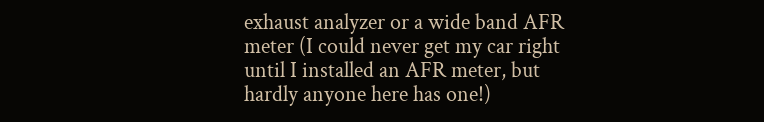exhaust analyzer or a wide band AFR meter (I could never get my car right until I installed an AFR meter, but hardly anyone here has one!)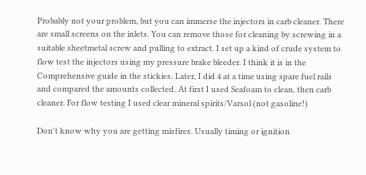Probably not your problem, but you can immerse the injectors in carb cleaner. There are small screens on the inlets. You can remove those for cleaning by screwing in a suitable sheetmetal screw and pulling to extract. I set up a kind of crude system to flow test the injectors using my pressure brake bleeder. I think it is in the Comprehensive guide in the stickies. Later, I did 4 at a time using spare fuel rails and compared the amounts collected. At first I used Seafoam to clean, then carb cleaner. For flow testing I used clear mineral spirits/Varsol (not gasoline!)

Don't know why you are getting misfires. Usually timing or ignition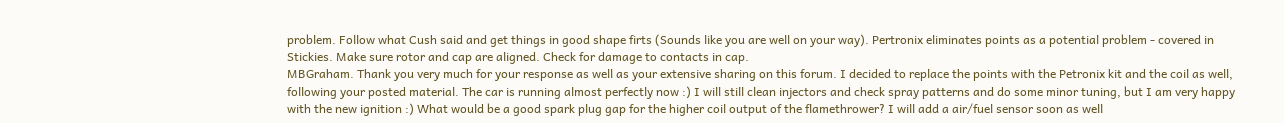problem. Follow what Cush said and get things in good shape firts (Sounds like you are well on your way). Pertronix eliminates points as a potential problem - covered in Stickies. Make sure rotor and cap are aligned. Check for damage to contacts in cap.
MBGraham. Thank you very much for your response as well as your extensive sharing on this forum. I decided to replace the points with the Petronix kit and the coil as well, following your posted material. The car is running almost perfectly now :) I will still clean injectors and check spray patterns and do some minor tuning, but I am very happy with the new ignition :) What would be a good spark plug gap for the higher coil output of the flamethrower? I will add a air/fuel sensor soon as well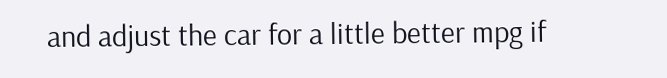and adjust the car for a little better mpg if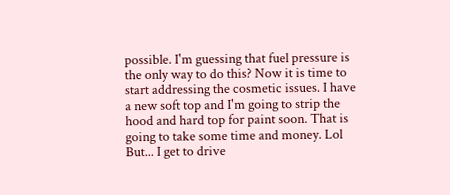possible. I'm guessing that fuel pressure is the only way to do this? Now it is time to start addressing the cosmetic issues. I have a new soft top and I'm going to strip the hood and hard top for paint soon. That is going to take some time and money. Lol But... I get to drive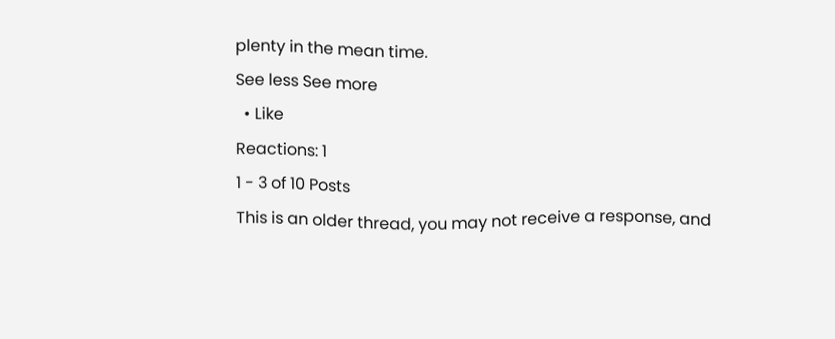plenty in the mean time.
See less See more
  • Like
Reactions: 1
1 - 3 of 10 Posts
This is an older thread, you may not receive a response, and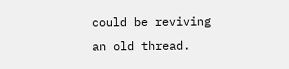could be reviving an old thread.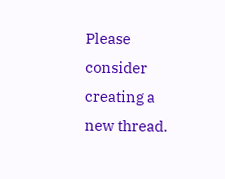Please consider creating a new thread.